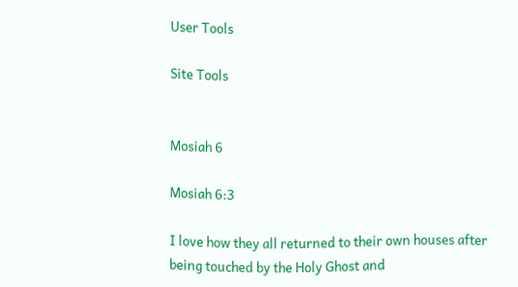User Tools

Site Tools


Mosiah 6

Mosiah 6:3

I love how they all returned to their own houses after being touched by the Holy Ghost and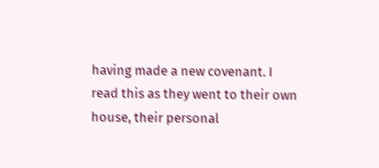having made a new covenant. I read this as they went to their own house, their personal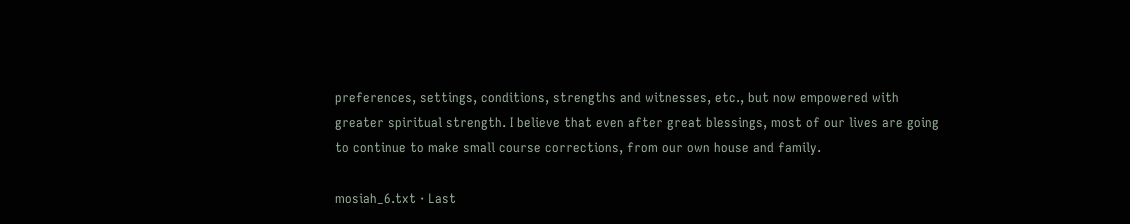preferences, settings, conditions, strengths and witnesses, etc., but now empowered with greater spiritual strength. I believe that even after great blessings, most of our lives are going to continue to make small course corrections, from our own house and family.

mosiah_6.txt · Last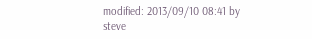modified: 2013/09/10 08:41 by steve